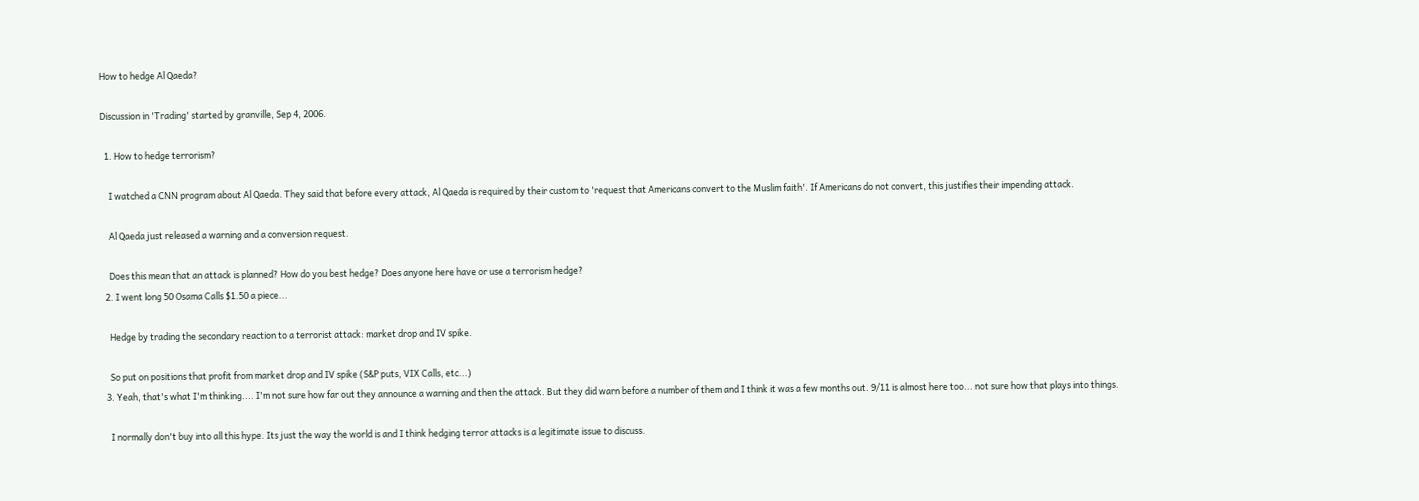How to hedge Al Qaeda?

Discussion in 'Trading' started by granville, Sep 4, 2006.

  1. How to hedge terrorism?

    I watched a CNN program about Al Qaeda. They said that before every attack, Al Qaeda is required by their custom to 'request that Americans convert to the Muslim faith'. If Americans do not convert, this justifies their impending attack.

    Al Qaeda just released a warning and a conversion request.

    Does this mean that an attack is planned? How do you best hedge? Does anyone here have or use a terrorism hedge?
  2. I went long 50 Osama Calls $1.50 a piece...

    Hedge by trading the secondary reaction to a terrorist attack: market drop and IV spike.

    So put on positions that profit from market drop and IV spike (S&P puts, VIX Calls, etc...)
  3. Yeah, that's what I'm thinking.... I'm not sure how far out they announce a warning and then the attack. But they did warn before a number of them and I think it was a few months out. 9/11 is almost here too... not sure how that plays into things.

    I normally don't buy into all this hype. Its just the way the world is and I think hedging terror attacks is a legitimate issue to discuss.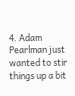4. Adam Pearlman just wanted to stir things up a bit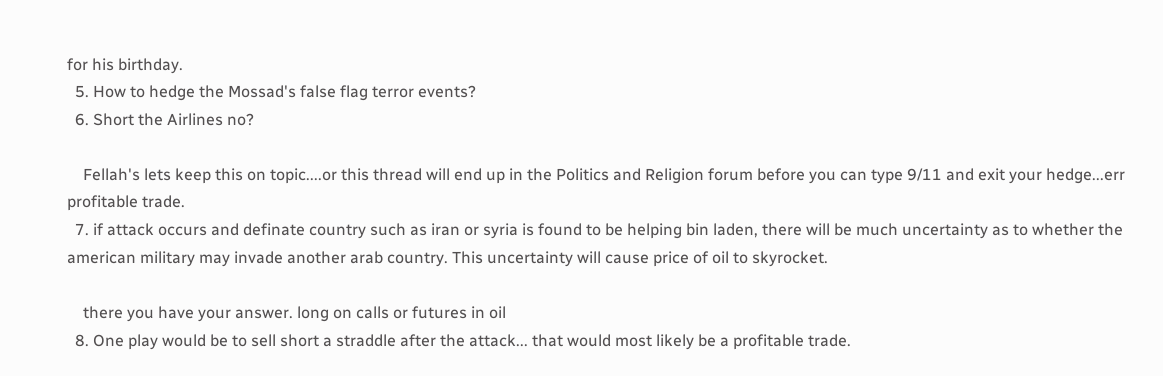for his birthday.
  5. How to hedge the Mossad's false flag terror events?
  6. Short the Airlines no?

    Fellah's lets keep this on topic....or this thread will end up in the Politics and Religion forum before you can type 9/11 and exit your hedge...err profitable trade.
  7. if attack occurs and definate country such as iran or syria is found to be helping bin laden, there will be much uncertainty as to whether the american military may invade another arab country. This uncertainty will cause price of oil to skyrocket.

    there you have your answer. long on calls or futures in oil
  8. One play would be to sell short a straddle after the attack... that would most likely be a profitable trade.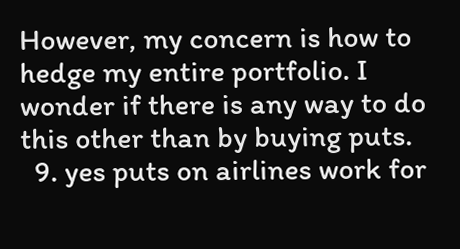However, my concern is how to hedge my entire portfolio. I wonder if there is any way to do this other than by buying puts.
  9. yes puts on airlines work for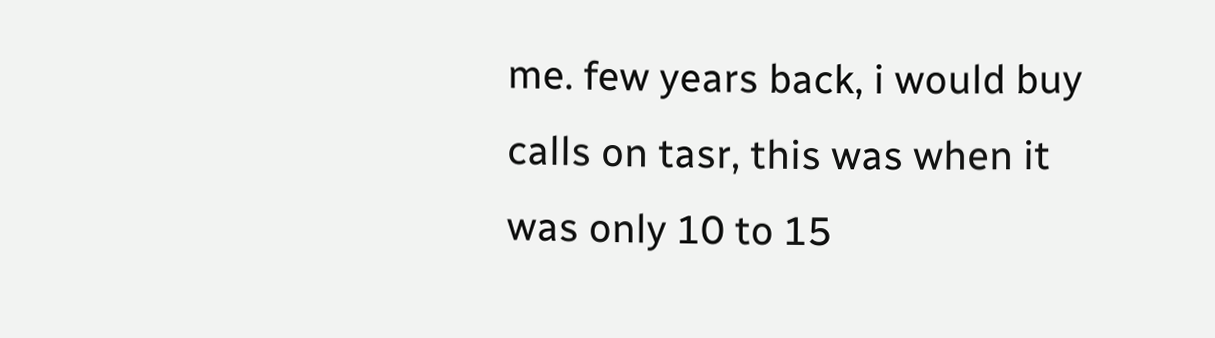me. few years back, i would buy calls on tasr, this was when it was only 10 to 15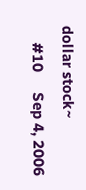dollar stock~
    #10     Sep 4, 2006